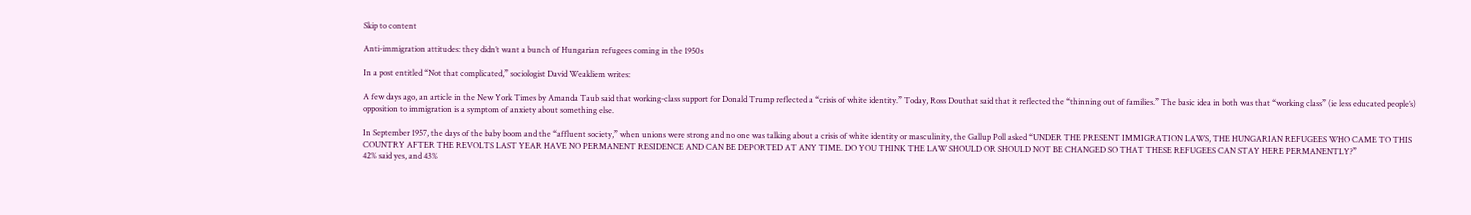Skip to content

Anti-immigration attitudes: they didn’t want a bunch of Hungarian refugees coming in the 1950s

In a post entitled “Not that complicated,” sociologist David Weakliem writes:

A few days ago, an article in the New York Times by Amanda Taub said that working-class support for Donald Trump reflected a “crisis of white identity.” Today, Ross Douthat said that it reflected the “thinning out of families.” The basic idea in both was that “working class” (ie less educated people’s) opposition to immigration is a symptom of anxiety about something else.

In September 1957, the days of the baby boom and the “affluent society,” when unions were strong and no one was talking about a crisis of white identity or masculinity, the Gallup Poll asked “UNDER THE PRESENT IMMIGRATION LAWS, THE HUNGARIAN REFUGEES WHO CAME TO THIS COUNTRY AFTER THE REVOLTS LAST YEAR HAVE NO PERMANENT RESIDENCE AND CAN BE DEPORTED AT ANY TIME. DO YOU THINK THE LAW SHOULD OR SHOULD NOT BE CHANGED SO THAT THESE REFUGEES CAN STAY HERE PERMANENTLY?”
42% said yes, and 43%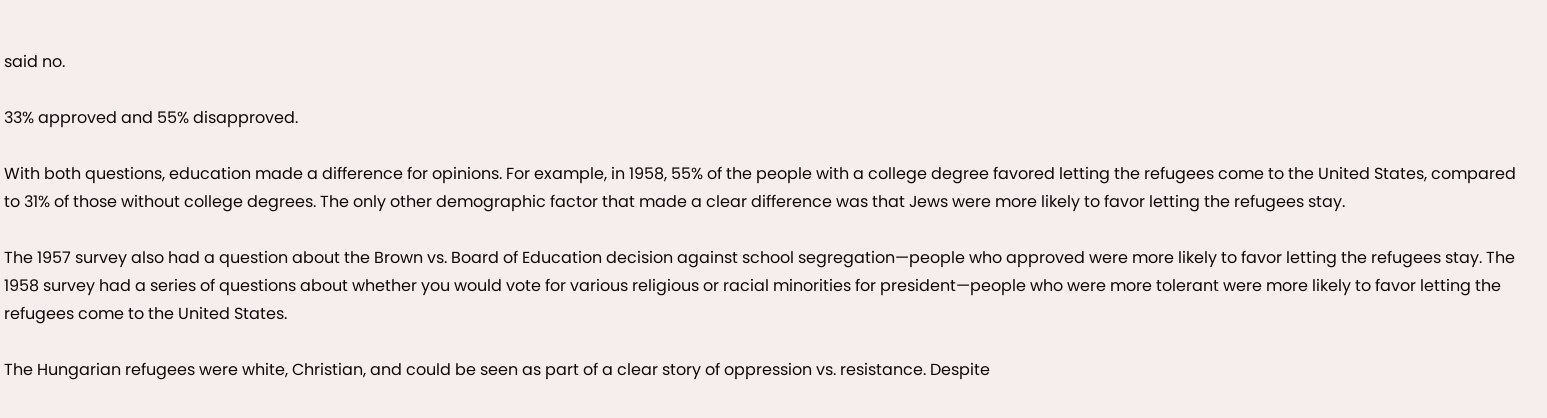said no.

33% approved and 55% disapproved.

With both questions, education made a difference for opinions. For example, in 1958, 55% of the people with a college degree favored letting the refugees come to the United States, compared to 31% of those without college degrees. The only other demographic factor that made a clear difference was that Jews were more likely to favor letting the refugees stay.

The 1957 survey also had a question about the Brown vs. Board of Education decision against school segregation—people who approved were more likely to favor letting the refugees stay. The 1958 survey had a series of questions about whether you would vote for various religious or racial minorities for president—people who were more tolerant were more likely to favor letting the refugees come to the United States.

The Hungarian refugees were white, Christian, and could be seen as part of a clear story of oppression vs. resistance. Despite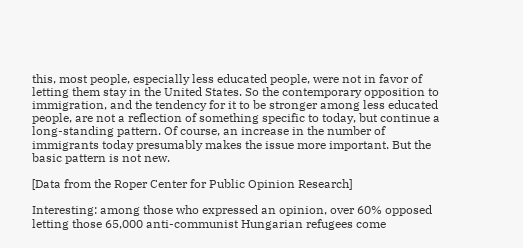this, most people, especially less educated people, were not in favor of letting them stay in the United States. So the contemporary opposition to immigration, and the tendency for it to be stronger among less educated people, are not a reflection of something specific to today, but continue a long-standing pattern. Of course, an increase in the number of immigrants today presumably makes the issue more important. But the basic pattern is not new.

[Data from the Roper Center for Public Opinion Research]

Interesting: among those who expressed an opinion, over 60% opposed letting those 65,000 anti-communist Hungarian refugees come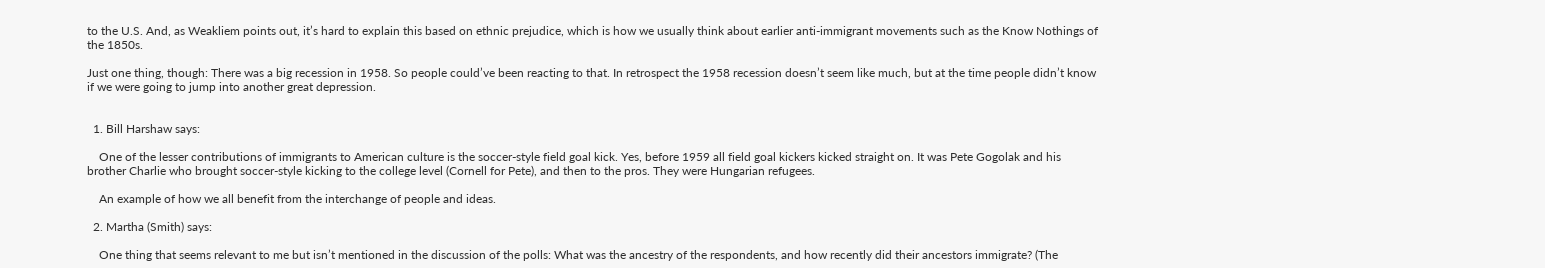to the U.S. And, as Weakliem points out, it’s hard to explain this based on ethnic prejudice, which is how we usually think about earlier anti-immigrant movements such as the Know Nothings of the 1850s.

Just one thing, though: There was a big recession in 1958. So people could’ve been reacting to that. In retrospect the 1958 recession doesn’t seem like much, but at the time people didn’t know if we were going to jump into another great depression.


  1. Bill Harshaw says:

    One of the lesser contributions of immigrants to American culture is the soccer-style field goal kick. Yes, before 1959 all field goal kickers kicked straight on. It was Pete Gogolak and his brother Charlie who brought soccer-style kicking to the college level (Cornell for Pete), and then to the pros. They were Hungarian refugees.

    An example of how we all benefit from the interchange of people and ideas.

  2. Martha (Smith) says:

    One thing that seems relevant to me but isn’t mentioned in the discussion of the polls: What was the ancestry of the respondents, and how recently did their ancestors immigrate? (The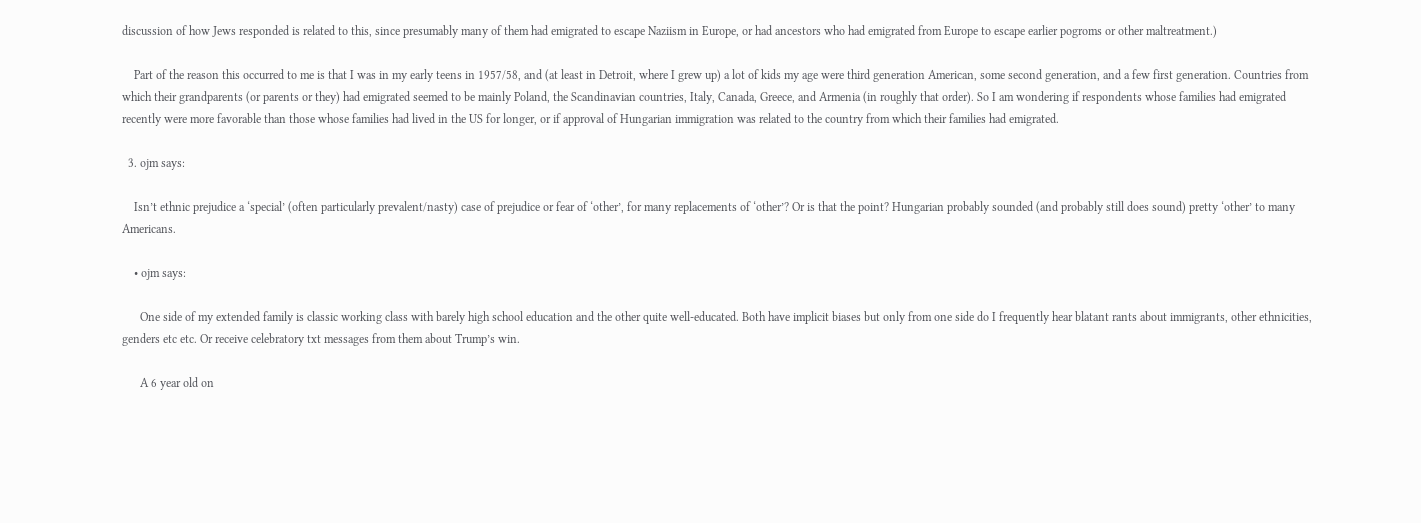discussion of how Jews responded is related to this, since presumably many of them had emigrated to escape Naziism in Europe, or had ancestors who had emigrated from Europe to escape earlier pogroms or other maltreatment.)

    Part of the reason this occurred to me is that I was in my early teens in 1957/58, and (at least in Detroit, where I grew up) a lot of kids my age were third generation American, some second generation, and a few first generation. Countries from which their grandparents (or parents or they) had emigrated seemed to be mainly Poland, the Scandinavian countries, Italy, Canada, Greece, and Armenia (in roughly that order). So I am wondering if respondents whose families had emigrated recently were more favorable than those whose families had lived in the US for longer, or if approval of Hungarian immigration was related to the country from which their families had emigrated.

  3. ojm says:

    Isn’t ethnic prejudice a ‘special’ (often particularly prevalent/nasty) case of prejudice or fear of ‘other’, for many replacements of ‘other’? Or is that the point? Hungarian probably sounded (and probably still does sound) pretty ‘other’ to many Americans.

    • ojm says:

      One side of my extended family is classic working class with barely high school education and the other quite well-educated. Both have implicit biases but only from one side do I frequently hear blatant rants about immigrants, other ethnicities, genders etc etc. Or receive celebratory txt messages from them about Trump’s win.

      A 6 year old on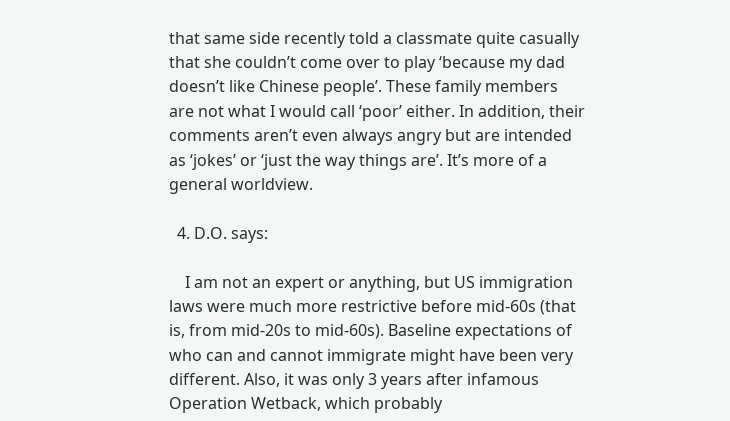that same side recently told a classmate quite casually that she couldn’t come over to play ‘because my dad doesn’t like Chinese people’. These family members are not what I would call ‘poor’ either. In addition, their comments aren’t even always angry but are intended as ‘jokes’ or ‘just the way things are’. It’s more of a general worldview.

  4. D.O. says:

    I am not an expert or anything, but US immigration laws were much more restrictive before mid-60s (that is, from mid-20s to mid-60s). Baseline expectations of who can and cannot immigrate might have been very different. Also, it was only 3 years after infamous Operation Wetback, which probably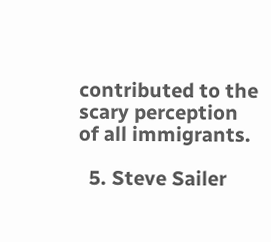contributed to the scary perception of all immigrants.

  5. Steve Sailer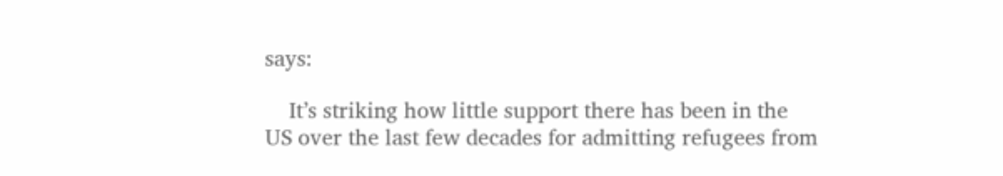says:

    It’s striking how little support there has been in the US over the last few decades for admitting refugees from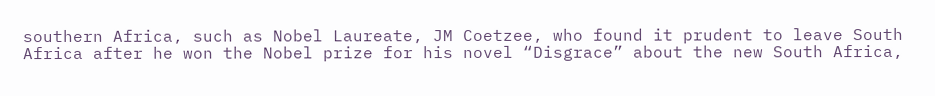southern Africa, such as Nobel Laureate, JM Coetzee, who found it prudent to leave South Africa after he won the Nobel prize for his novel “Disgrace” about the new South Africa,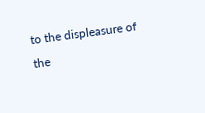to the displeasure of the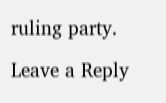ruling party.

Leave a Reply